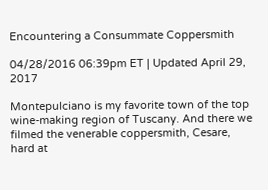Encountering a Consummate Coppersmith

04/28/2016 06:39pm ET | Updated April 29, 2017

Montepulciano is my favorite town of the top wine-making region of Tuscany. And there we filmed the venerable coppersmith, Cesare, hard at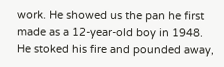work. He showed us the pan he first made as a 12-year-old boy in 1948. He stoked his fire and pounded away,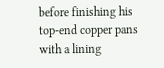before finishing his top-end copper pans with a lining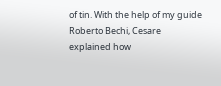of tin. With the help of my guide Roberto Bechi, Cesare explained how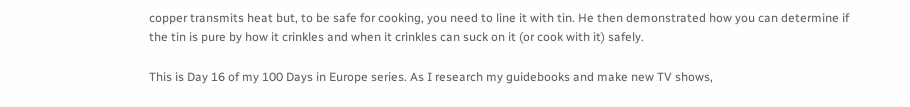copper transmits heat but, to be safe for cooking, you need to line it with tin. He then demonstrated how you can determine if the tin is pure by how it crinkles and when it crinkles can suck on it (or cook with it) safely.

This is Day 16 of my 100 Days in Europe series. As I research my guidebooks and make new TV shows,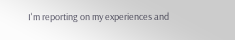I'm reporting on my experiences and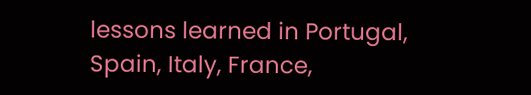lessons learned in Portugal, Spain, Italy, France,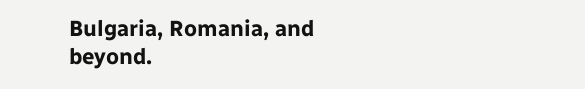Bulgaria, Romania, and beyond.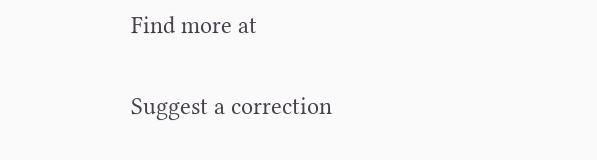Find more at

Suggest a correction